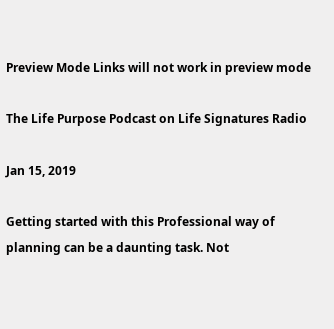Preview Mode Links will not work in preview mode

The Life Purpose Podcast on Life Signatures Radio

Jan 15, 2019

Getting started with this Professional way of planning can be a daunting task. Not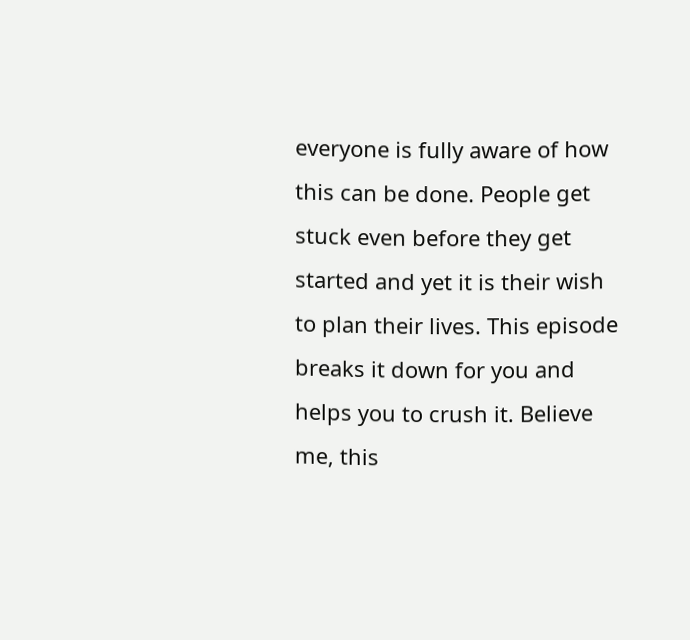everyone is fully aware of how this can be done. People get stuck even before they get started and yet it is their wish to plan their lives. This episode breaks it down for you and helps you to crush it. Believe me, this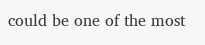could be one of the most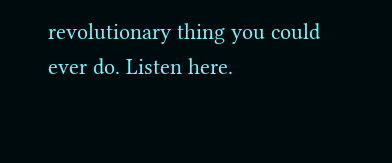revolutionary thing you could ever do. Listen here.